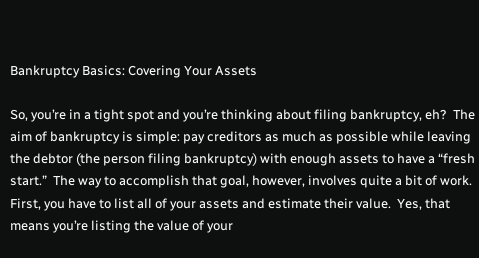Bankruptcy Basics: Covering Your Assets

So, you’re in a tight spot and you’re thinking about filing bankruptcy, eh?  The aim of bankruptcy is simple: pay creditors as much as possible while leaving the debtor (the person filing bankruptcy) with enough assets to have a “fresh start.”  The way to accomplish that goal, however, involves quite a bit of work.
First, you have to list all of your assets and estimate their value.  Yes, that means you’re listing the value of your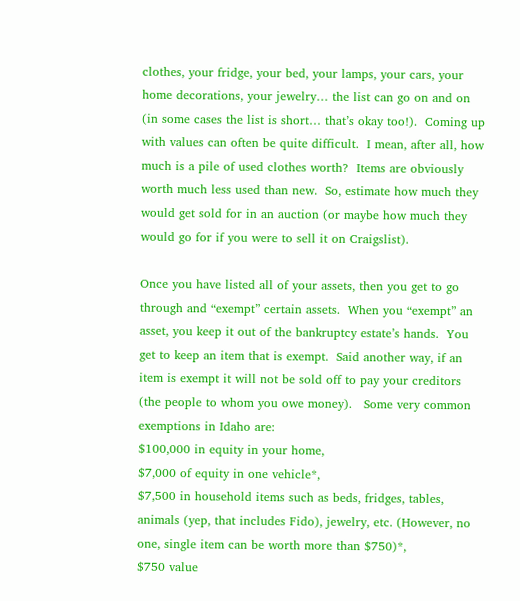clothes, your fridge, your bed, your lamps, your cars, your home decorations, your jewelry… the list can go on and on (in some cases the list is short… that’s okay too!).  Coming up with values can often be quite difficult.  I mean, after all, how much is a pile of used clothes worth?  Items are obviously worth much less used than new.  So, estimate how much they would get sold for in an auction (or maybe how much they would go for if you were to sell it on Craigslist).

Once you have listed all of your assets, then you get to go through and “exempt” certain assets.  When you “exempt” an asset, you keep it out of the bankruptcy estate’s hands.  You get to keep an item that is exempt.  Said another way, if an item is exempt it will not be sold off to pay your creditors (the people to whom you owe money).   Some very common exemptions in Idaho are:
$100,000 in equity in your home,
$7,000 of equity in one vehicle*,
$7,500 in household items such as beds, fridges, tables, animals (yep, that includes Fido), jewelry, etc. (However, no one, single item can be worth more than $750)*,
$750 value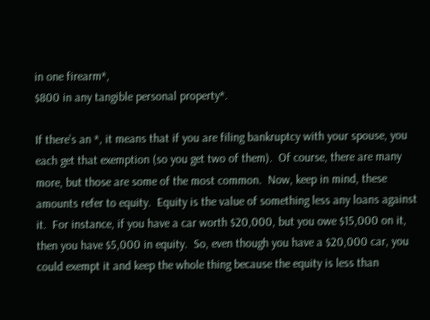in one firearm*,
$800 in any tangible personal property*.

If there’s an *, it means that if you are filing bankruptcy with your spouse, you each get that exemption (so you get two of them).  Of course, there are many more, but those are some of the most common.  Now, keep in mind, these amounts refer to equity.  Equity is the value of something less any loans against it.  For instance, if you have a car worth $20,000, but you owe $15,000 on it, then you have $5,000 in equity.  So, even though you have a $20,000 car, you could exempt it and keep the whole thing because the equity is less than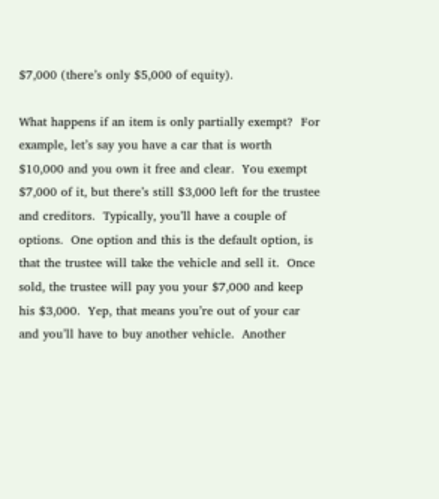$7,000 (there’s only $5,000 of equity).

What happens if an item is only partially exempt?  For example, let’s say you have a car that is worth $10,000 and you own it free and clear.  You exempt $7,000 of it, but there’s still $3,000 left for the trustee and creditors.  Typically, you’ll have a couple of options.  One option and this is the default option, is that the trustee will take the vehicle and sell it.  Once sold, the trustee will pay you your $7,000 and keep his $3,000.  Yep, that means you’re out of your car and you’ll have to buy another vehicle.  Another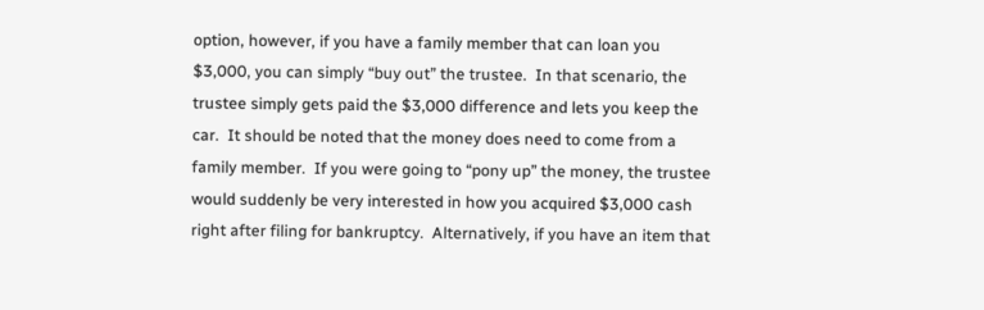option, however, if you have a family member that can loan you $3,000, you can simply “buy out” the trustee.  In that scenario, the trustee simply gets paid the $3,000 difference and lets you keep the car.  It should be noted that the money does need to come from a family member.  If you were going to “pony up” the money, the trustee would suddenly be very interested in how you acquired $3,000 cash right after filing for bankruptcy.  Alternatively, if you have an item that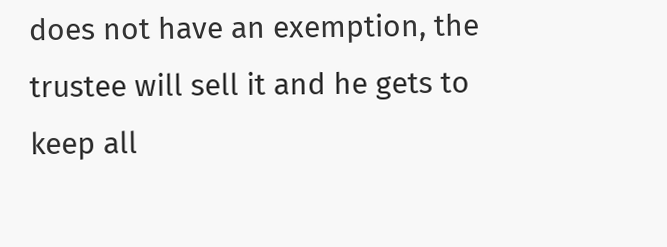does not have an exemption, the trustee will sell it and he gets to keep all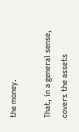the money.

That, in a general sense, covers the assets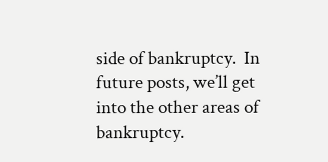side of bankruptcy.  In future posts, we’ll get into the other areas of bankruptcy.